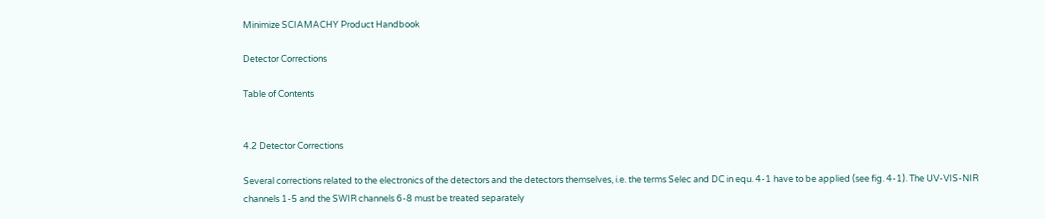Minimize SCIAMACHY Product Handbook

Detector Corrections

Table of Contents


4.2 Detector Corrections

Several corrections related to the electronics of the detectors and the detectors themselves, i.e. the terms Selec and DC in equ. 4-1 have to be applied (see fig. 4-1). The UV-VIS-NIR channels 1-5 and the SWIR channels 6-8 must be treated separately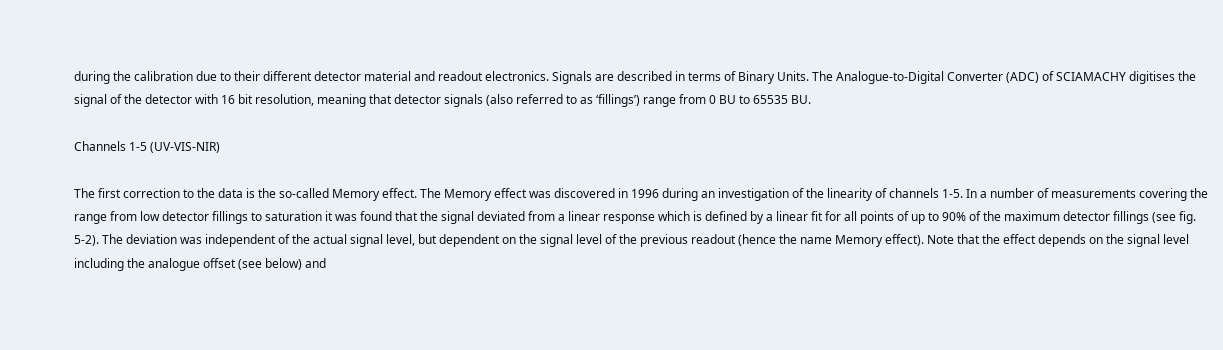during the calibration due to their different detector material and readout electronics. Signals are described in terms of Binary Units. The Analogue-to-Digital Converter (ADC) of SCIAMACHY digitises the signal of the detector with 16 bit resolution, meaning that detector signals (also referred to as ‘fillings’) range from 0 BU to 65535 BU.

Channels 1-5 (UV-VIS-NIR)

The first correction to the data is the so-called Memory effect. The Memory effect was discovered in 1996 during an investigation of the linearity of channels 1-5. In a number of measurements covering the range from low detector fillings to saturation it was found that the signal deviated from a linear response which is defined by a linear fit for all points of up to 90% of the maximum detector fillings (see fig. 5-2). The deviation was independent of the actual signal level, but dependent on the signal level of the previous readout (hence the name Memory effect). Note that the effect depends on the signal level including the analogue offset (see below) and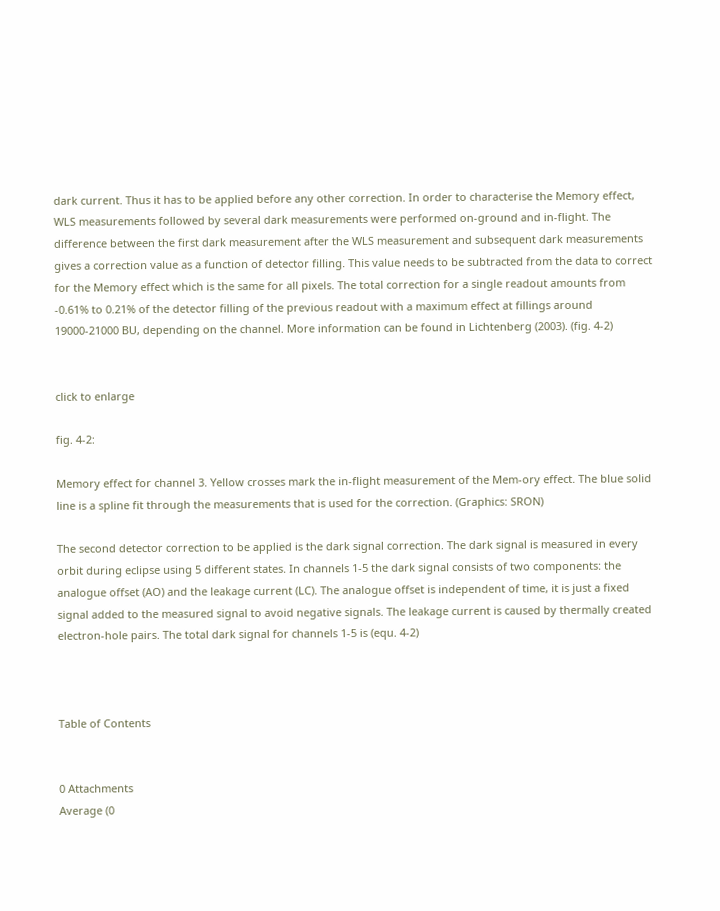dark current. Thus it has to be applied before any other correction. In order to characterise the Memory effect, WLS measurements followed by several dark measurements were performed on-ground and in-flight. The difference between the first dark measurement after the WLS measurement and subsequent dark measurements gives a correction value as a function of detector filling. This value needs to be subtracted from the data to correct for the Memory effect which is the same for all pixels. The total correction for a single readout amounts from -0.61% to 0.21% of the detector filling of the previous readout with a maximum effect at fillings around 19000-21000 BU, depending on the channel. More information can be found in Lichtenberg (2003). (fig. 4-2)


click to enlarge

fig. 4-2:

Memory effect for channel 3. Yellow crosses mark the in-flight measurement of the Mem-ory effect. The blue solid line is a spline fit through the measurements that is used for the correction. (Graphics: SRON)

The second detector correction to be applied is the dark signal correction. The dark signal is measured in every orbit during eclipse using 5 different states. In channels 1-5 the dark signal consists of two components: the analogue offset (AO) and the leakage current (LC). The analogue offset is independent of time, it is just a fixed signal added to the measured signal to avoid negative signals. The leakage current is caused by thermally created electron-hole pairs. The total dark signal for channels 1-5 is (equ. 4-2)



Table of Contents


0 Attachments
Average (0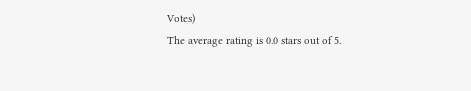Votes)
The average rating is 0.0 stars out of 5.